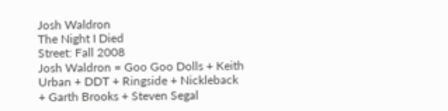Josh Waldron
The Night I Died
Street: Fall 2008
Josh Waldron = Goo Goo Dolls + Keith Urban + DDT + Ringside + Nickleback + Garth Brooks + Steven Segal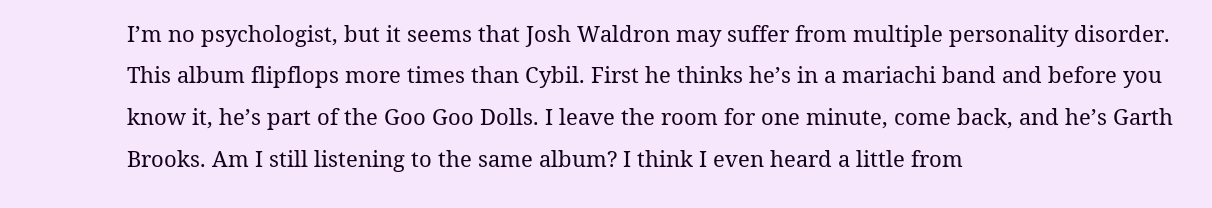I’m no psychologist, but it seems that Josh Waldron may suffer from multiple personality disorder. This album flipflops more times than Cybil. First he thinks he’s in a mariachi band and before you know it, he’s part of the Goo Goo Dolls. I leave the room for one minute, come back, and he’s Garth Brooks. Am I still listening to the same album? I think I even heard a little from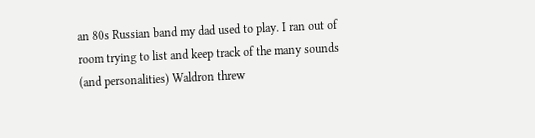an 80s Russian band my dad used to play. I ran out of room trying to list and keep track of the many sounds (and personalities) Waldron threw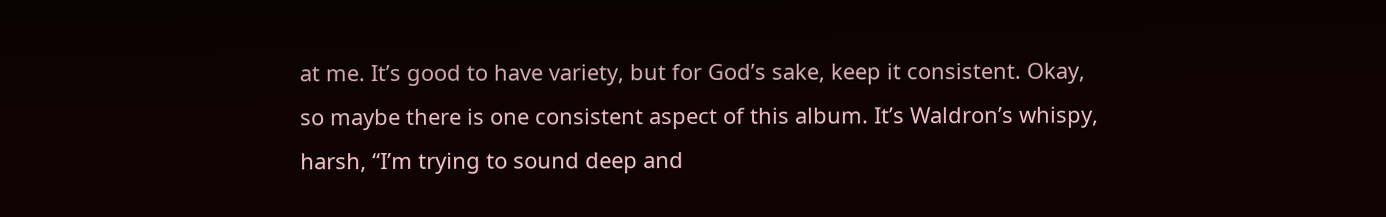at me. It’s good to have variety, but for God’s sake, keep it consistent. Okay, so maybe there is one consistent aspect of this album. It’s Waldron’s whispy, harsh, “I’m trying to sound deep and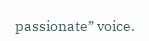passionate” voice.